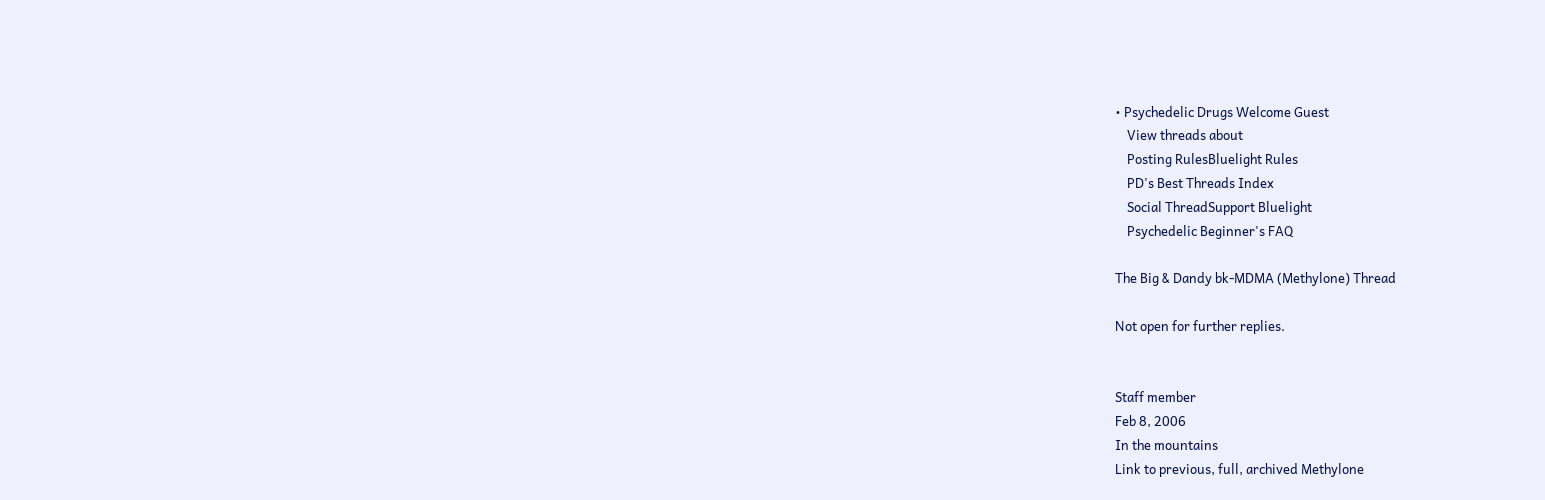• Psychedelic Drugs Welcome Guest
    View threads about
    Posting RulesBluelight Rules
    PD's Best Threads Index
    Social ThreadSupport Bluelight
    Psychedelic Beginner's FAQ

The Big & Dandy bk-MDMA (Methylone) Thread

Not open for further replies.


Staff member
Feb 8, 2006
In the mountains
Link to previous, full, archived Methylone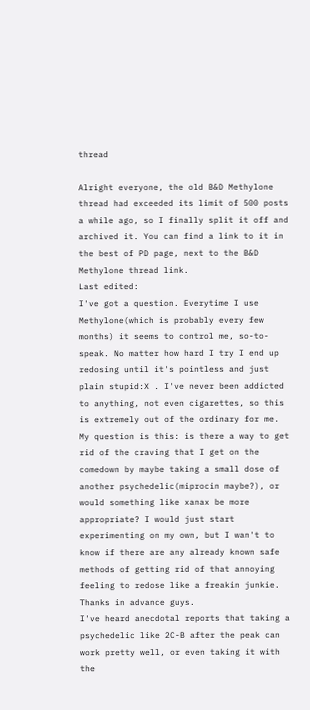thread

Alright everyone, the old B&D Methylone thread had exceeded its limit of 500 posts a while ago, so I finally split it off and archived it. You can find a link to it in the best of PD page, next to the B&D Methylone thread link.
Last edited:
I've got a question. Everytime I use Methylone(which is probably every few months) it seems to control me, so-to-speak. No matter how hard I try I end up redosing until it's pointless and just plain stupid:X . I've never been addicted to anything, not even cigarettes, so this is extremely out of the ordinary for me.
My question is this: is there a way to get rid of the craving that I get on the comedown by maybe taking a small dose of another psychedelic(miprocin maybe?), or would something like xanax be more appropriate? I would just start experimenting on my own, but I wan't to know if there are any already known safe methods of getting rid of that annoying feeling to redose like a freakin junkie. Thanks in advance guys.
I've heard anecdotal reports that taking a psychedelic like 2C-B after the peak can work pretty well, or even taking it with the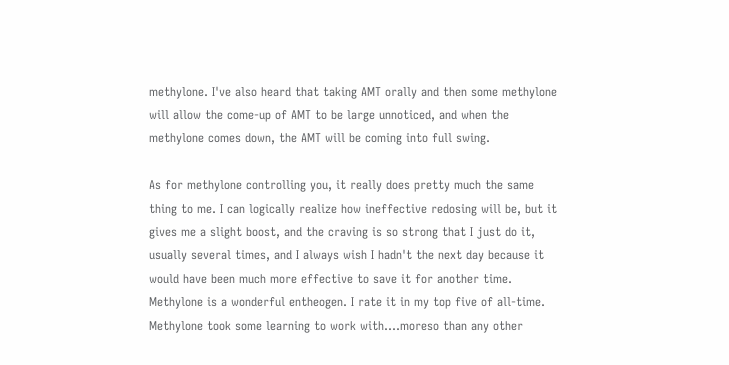methylone. I've also heard that taking AMT orally and then some methylone will allow the come-up of AMT to be large unnoticed, and when the methylone comes down, the AMT will be coming into full swing.

As for methylone controlling you, it really does pretty much the same thing to me. I can logically realize how ineffective redosing will be, but it gives me a slight boost, and the craving is so strong that I just do it, usually several times, and I always wish I hadn't the next day because it would have been much more effective to save it for another time.
Methylone is a wonderful entheogen. I rate it in my top five of all-time. Methylone took some learning to work with....moreso than any other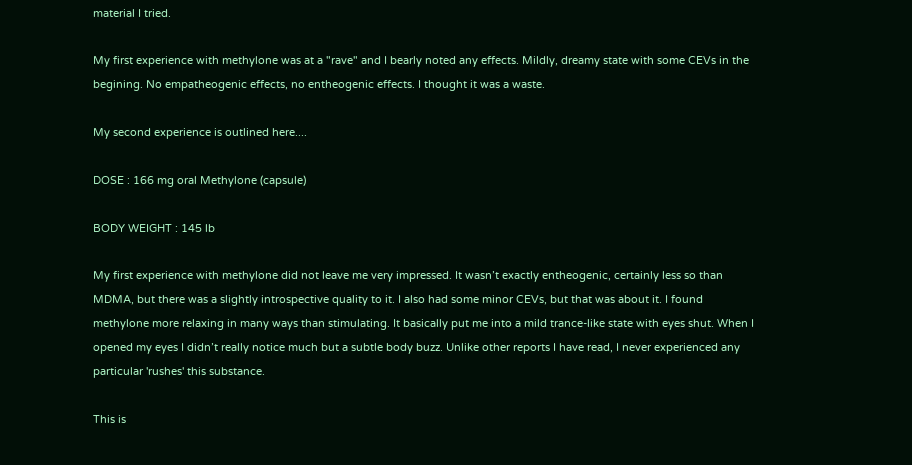material I tried.

My first experience with methylone was at a "rave" and I bearly noted any effects. Mildly, dreamy state with some CEVs in the begining. No empatheogenic effects, no entheogenic effects. I thought it was a waste.

My second experience is outlined here....

DOSE : 166 mg oral Methylone (capsule)

BODY WEIGHT : 145 lb

My first experience with methylone did not leave me very impressed. It wasn’t exactly entheogenic, certainly less so than MDMA, but there was a slightly introspective quality to it. I also had some minor CEVs, but that was about it. I found methylone more relaxing in many ways than stimulating. It basically put me into a mild trance-like state with eyes shut. When I opened my eyes I didn’t really notice much but a subtle body buzz. Unlike other reports I have read, I never experienced any particular 'rushes' this substance.

This is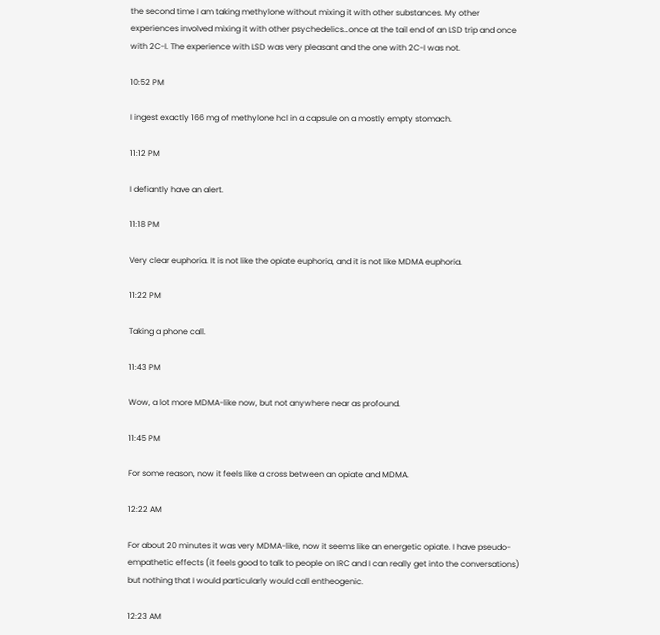the second time I am taking methylone without mixing it with other substances. My other experiences involved mixing it with other psychedelics…once at the tail end of an LSD trip and once with 2C-I. The experience with LSD was very pleasant and the one with 2C-I was not.

10:52 PM

I ingest exactly 166 mg of methylone hcl in a capsule on a mostly empty stomach.

11:12 PM

I defiantly have an alert.

11:18 PM

Very clear euphoria. It is not like the opiate euphoria, and it is not like MDMA euphoria.

11:22 PM

Taking a phone call.

11:43 PM

Wow, a lot more MDMA-like now, but not anywhere near as profound.

11:45 PM

For some reason, now it feels like a cross between an opiate and MDMA.

12:22 AM

For about 20 minutes it was very MDMA-like, now it seems like an energetic opiate. I have pseudo-empathetic effects (it feels good to talk to people on IRC and I can really get into the conversations) but nothing that I would particularly would call entheogenic.

12:23 AM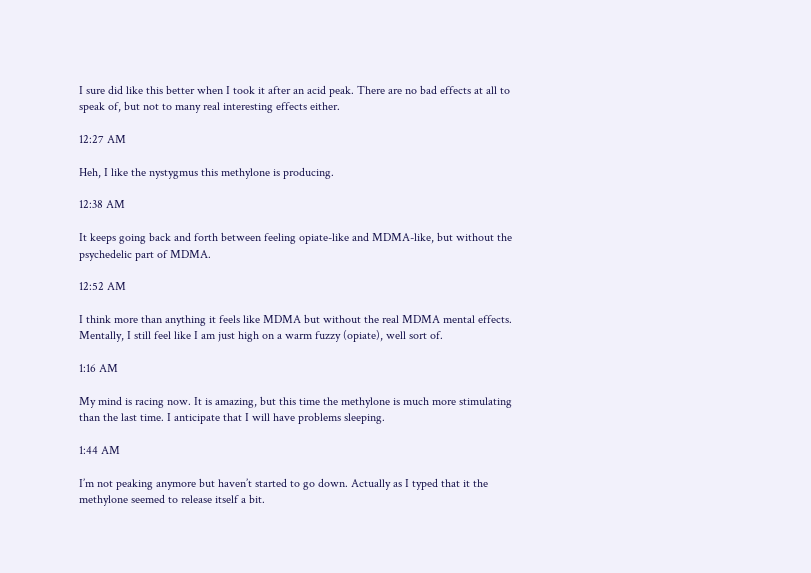I sure did like this better when I took it after an acid peak. There are no bad effects at all to speak of, but not to many real interesting effects either.

12:27 AM

Heh, I like the nystygmus this methylone is producing.

12:38 AM

It keeps going back and forth between feeling opiate-like and MDMA-like, but without the psychedelic part of MDMA.

12:52 AM

I think more than anything it feels like MDMA but without the real MDMA mental effects. Mentally, I still feel like I am just high on a warm fuzzy (opiate), well sort of.

1:16 AM

My mind is racing now. It is amazing, but this time the methylone is much more stimulating than the last time. I anticipate that I will have problems sleeping.

1:44 AM

I’m not peaking anymore but haven’t started to go down. Actually as I typed that it the methylone seemed to release itself a bit.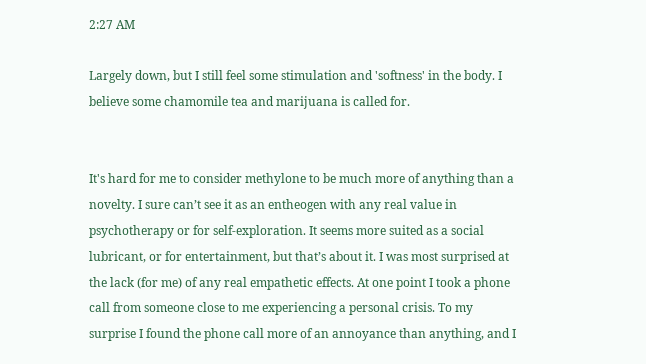2:27 AM

Largely down, but I still feel some stimulation and 'softness' in the body. I believe some chamomile tea and marijuana is called for.


It's hard for me to consider methylone to be much more of anything than a novelty. I sure can’t see it as an entheogen with any real value in psychotherapy or for self-exploration. It seems more suited as a social lubricant, or for entertainment, but that’s about it. I was most surprised at the lack (for me) of any real empathetic effects. At one point I took a phone call from someone close to me experiencing a personal crisis. To my surprise I found the phone call more of an annoyance than anything, and I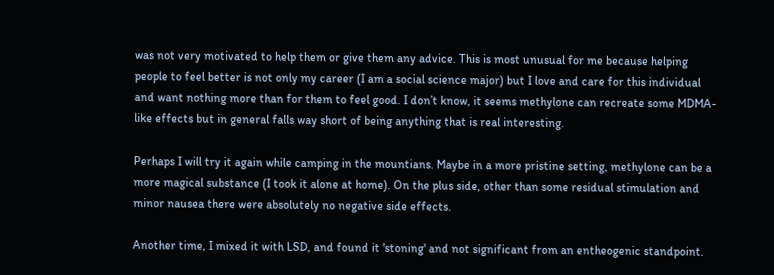was not very motivated to help them or give them any advice. This is most unusual for me because helping people to feel better is not only my career (I am a social science major) but I love and care for this individual and want nothing more than for them to feel good. I don’t know, it seems methylone can recreate some MDMA-like effects but in general falls way short of being anything that is real interesting.

Perhaps I will try it again while camping in the mountians. Maybe in a more pristine setting, methylone can be a more magical substance (I took it alone at home). On the plus side, other than some residual stimulation and minor nausea there were absolutely no negative side effects.

Another time, I mixed it with LSD, and found it 'stoning' and not significant from an entheogenic standpoint.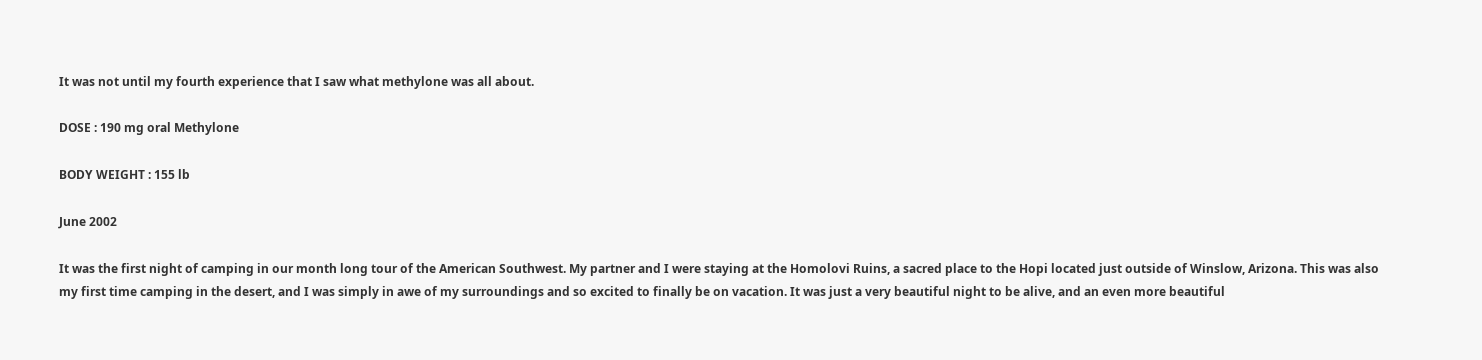It was not until my fourth experience that I saw what methylone was all about.

DOSE : 190 mg oral Methylone

BODY WEIGHT : 155 lb

June 2002

It was the first night of camping in our month long tour of the American Southwest. My partner and I were staying at the Homolovi Ruins, a sacred place to the Hopi located just outside of Winslow, Arizona. This was also my first time camping in the desert, and I was simply in awe of my surroundings and so excited to finally be on vacation. It was just a very beautiful night to be alive, and an even more beautiful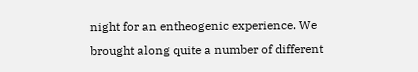night for an entheogenic experience. We brought along quite a number of different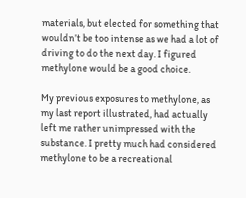materials, but elected for something that wouldn’t be too intense as we had a lot of driving to do the next day. I figured methylone would be a good choice.

My previous exposures to methylone, as my last report illustrated, had actually left me rather unimpressed with the substance. I pretty much had considered methylone to be a recreational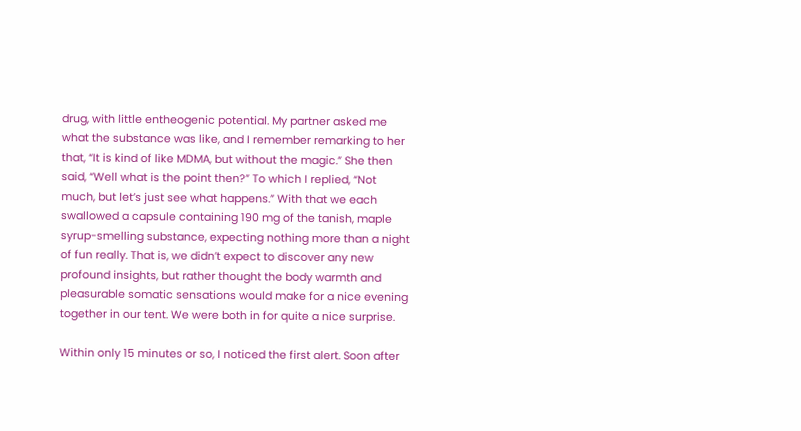drug, with little entheogenic potential. My partner asked me what the substance was like, and I remember remarking to her that, “It is kind of like MDMA, but without the magic.” She then said, “Well what is the point then?” To which I replied, “Not much, but let’s just see what happens.” With that we each swallowed a capsule containing 190 mg of the tanish, maple syrup-smelling substance, expecting nothing more than a night of fun really. That is, we didn’t expect to discover any new profound insights, but rather thought the body warmth and pleasurable somatic sensations would make for a nice evening together in our tent. We were both in for quite a nice surprise.

Within only 15 minutes or so, I noticed the first alert. Soon after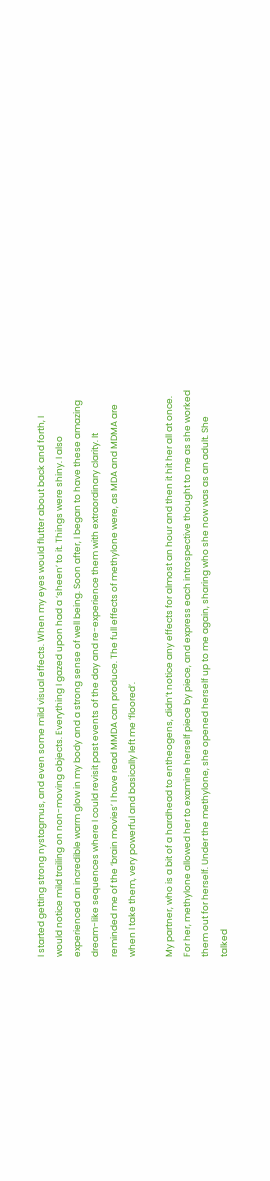I started getting strong nystagmus, and even some mild visual effects. When my eyes would flutter about back and forth, I would notice mild trailing on non-moving objects. Everything I gazed upon had a ‘sheen’ to it. Things were shiny. I also experienced an incredible warm glow in my body and a strong sense of well being. Soon after, I began to have these amazing dream-like sequences where I could revisit past events of the day and re-experience them with extraordinary clarity. It reminded me of the ‘brain movies’ I have read MMDA can produce. The full effects of methylone were, as MDA and MDMA are when I take them, very powerful and basically left me ‘floored’.

My partner, who is a bit of a hardhead to entheogens, didn’t notice any effects for almost an hour and then it hit her all at once. For her, methylone allowed her to examine herself piece by piece, and express each introspective thought to me as she worked them out for herself. Under the methylone, she opened herself up to me again, sharing who she now was as an adult. She talked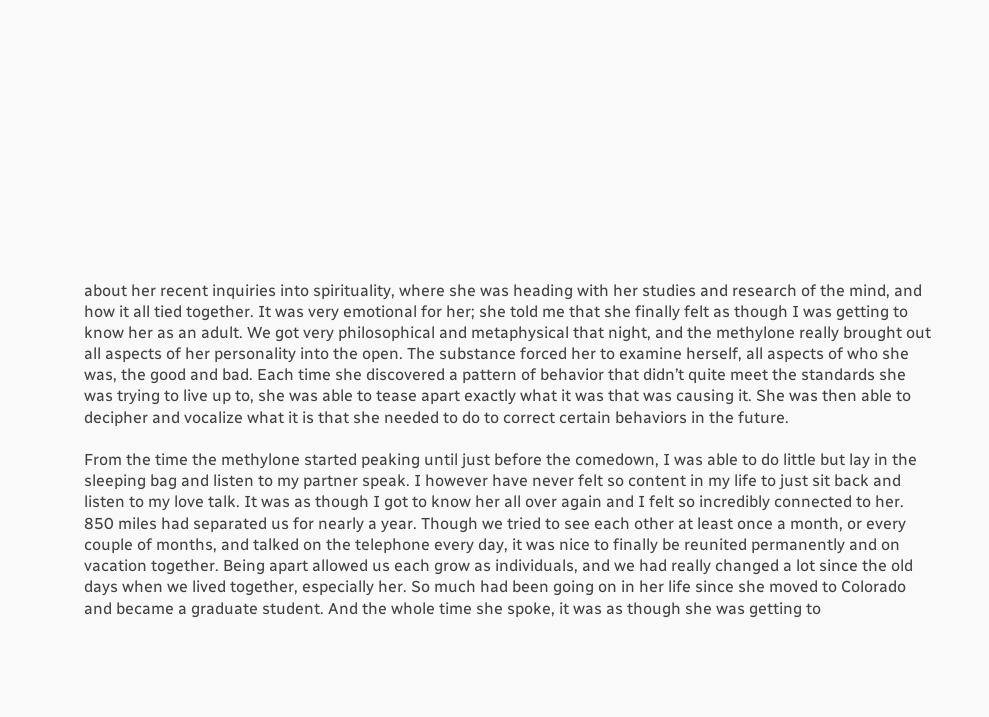about her recent inquiries into spirituality, where she was heading with her studies and research of the mind, and how it all tied together. It was very emotional for her; she told me that she finally felt as though I was getting to know her as an adult. We got very philosophical and metaphysical that night, and the methylone really brought out all aspects of her personality into the open. The substance forced her to examine herself, all aspects of who she was, the good and bad. Each time she discovered a pattern of behavior that didn’t quite meet the standards she was trying to live up to, she was able to tease apart exactly what it was that was causing it. She was then able to decipher and vocalize what it is that she needed to do to correct certain behaviors in the future.

From the time the methylone started peaking until just before the comedown, I was able to do little but lay in the sleeping bag and listen to my partner speak. I however have never felt so content in my life to just sit back and listen to my love talk. It was as though I got to know her all over again and I felt so incredibly connected to her. 850 miles had separated us for nearly a year. Though we tried to see each other at least once a month, or every couple of months, and talked on the telephone every day, it was nice to finally be reunited permanently and on vacation together. Being apart allowed us each grow as individuals, and we had really changed a lot since the old days when we lived together, especially her. So much had been going on in her life since she moved to Colorado and became a graduate student. And the whole time she spoke, it was as though she was getting to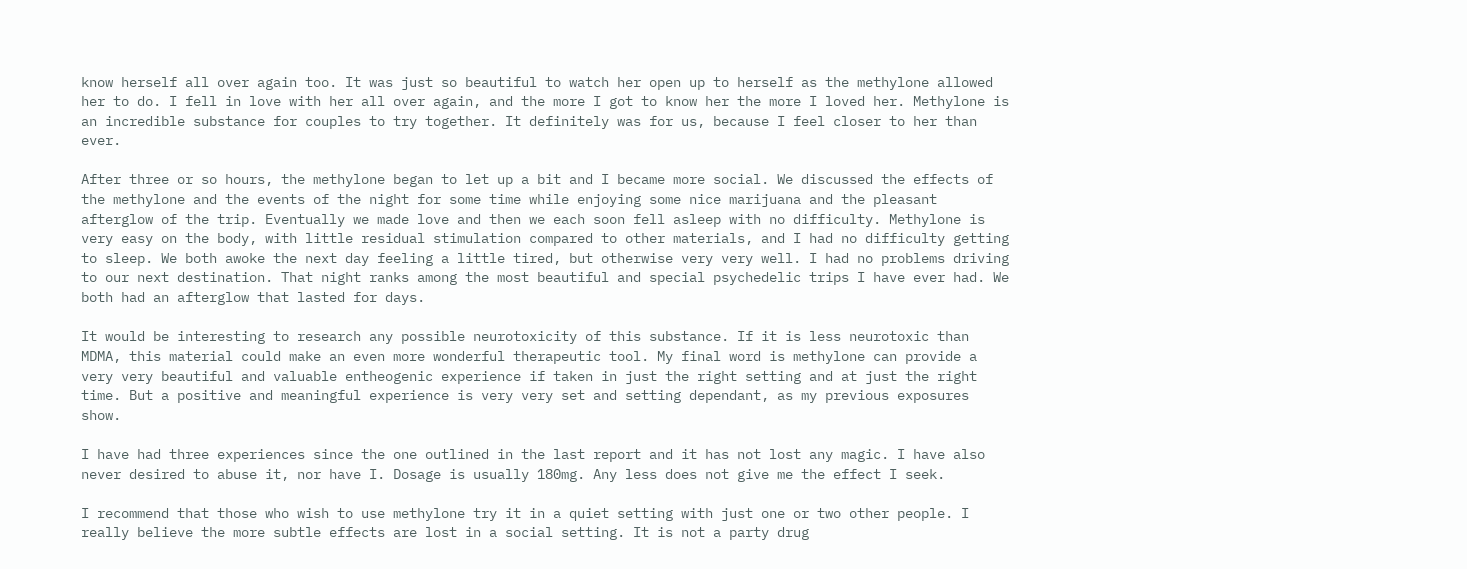know herself all over again too. It was just so beautiful to watch her open up to herself as the methylone allowed her to do. I fell in love with her all over again, and the more I got to know her the more I loved her. Methylone is an incredible substance for couples to try together. It definitely was for us, because I feel closer to her than ever.

After three or so hours, the methylone began to let up a bit and I became more social. We discussed the effects of the methylone and the events of the night for some time while enjoying some nice marijuana and the pleasant afterglow of the trip. Eventually we made love and then we each soon fell asleep with no difficulty. Methylone is very easy on the body, with little residual stimulation compared to other materials, and I had no difficulty getting to sleep. We both awoke the next day feeling a little tired, but otherwise very very well. I had no problems driving to our next destination. That night ranks among the most beautiful and special psychedelic trips I have ever had. We both had an afterglow that lasted for days.

It would be interesting to research any possible neurotoxicity of this substance. If it is less neurotoxic than MDMA, this material could make an even more wonderful therapeutic tool. My final word is methylone can provide a very very beautiful and valuable entheogenic experience if taken in just the right setting and at just the right time. But a positive and meaningful experience is very very set and setting dependant, as my previous exposures show.

I have had three experiences since the one outlined in the last report and it has not lost any magic. I have also never desired to abuse it, nor have I. Dosage is usually 180mg. Any less does not give me the effect I seek.

I recommend that those who wish to use methylone try it in a quiet setting with just one or two other people. I really believe the more subtle effects are lost in a social setting. It is not a party drug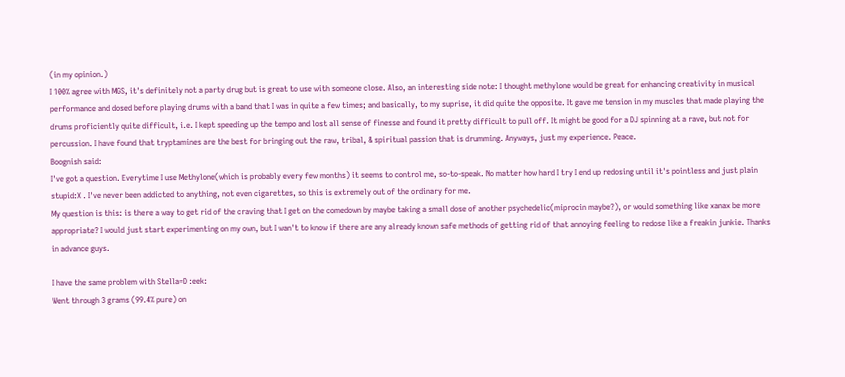(in my opinion.)
I 100% agree with MGS, it's definitely not a party drug but is great to use with someone close. Also, an interesting side note: I thought methylone would be great for enhancing creativity in musical performance and dosed before playing drums with a band that I was in quite a few times; and basically, to my suprise, it did quite the opposite. It gave me tension in my muscles that made playing the drums proficiently quite difficult, i.e. I kept speeding up the tempo and lost all sense of finesse and found it pretty difficult to pull off. It might be good for a DJ spinning at a rave, but not for percussion. I have found that tryptamines are the best for bringing out the raw, tribal, & spiritual passion that is drumming. Anyways, just my experience. Peace.
Boognish said:
I've got a question. Everytime I use Methylone(which is probably every few months) it seems to control me, so-to-speak. No matter how hard I try I end up redosing until it's pointless and just plain stupid:X . I've never been addicted to anything, not even cigarettes, so this is extremely out of the ordinary for me.
My question is this: is there a way to get rid of the craving that I get on the comedown by maybe taking a small dose of another psychedelic(miprocin maybe?), or would something like xanax be more appropriate? I would just start experimenting on my own, but I wan't to know if there are any already known safe methods of getting rid of that annoying feeling to redose like a freakin junkie. Thanks in advance guys.

I have the same problem with Stella=D :eek:
Went through 3 grams (99.4% pure) on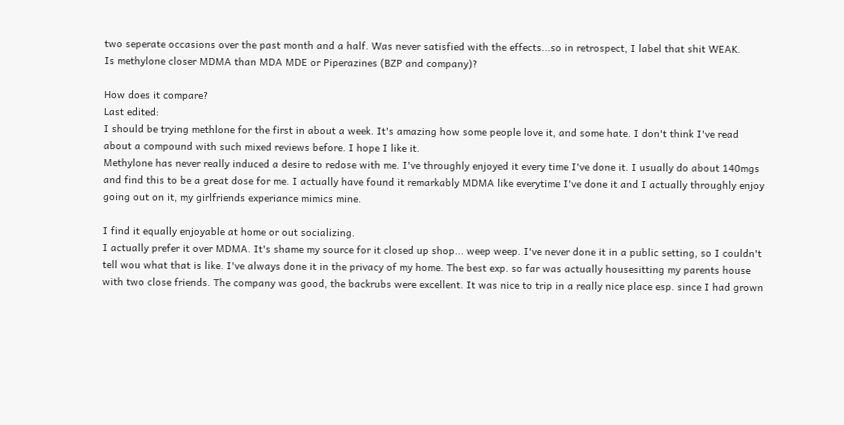two seperate occasions over the past month and a half. Was never satisfied with the effects...so in retrospect, I label that shit WEAK.
Is methylone closer MDMA than MDA MDE or Piperazines (BZP and company)?

How does it compare?
Last edited:
I should be trying methlone for the first in about a week. It's amazing how some people love it, and some hate. I don't think I've read about a compound with such mixed reviews before. I hope I like it.
Methylone has never really induced a desire to redose with me. I've throughly enjoyed it every time I've done it. I usually do about 140mgs and find this to be a great dose for me. I actually have found it remarkably MDMA like everytime I've done it and I actually throughly enjoy going out on it, my girlfriends experiance mimics mine.

I find it equally enjoyable at home or out socializing.
I actually prefer it over MDMA. It's shame my source for it closed up shop... weep weep. I've never done it in a public setting, so I couldn't tell wou what that is like. I've always done it in the privacy of my home. The best exp. so far was actually housesitting my parents house with two close friends. The company was good, the backrubs were excellent. It was nice to trip in a really nice place esp. since I had grown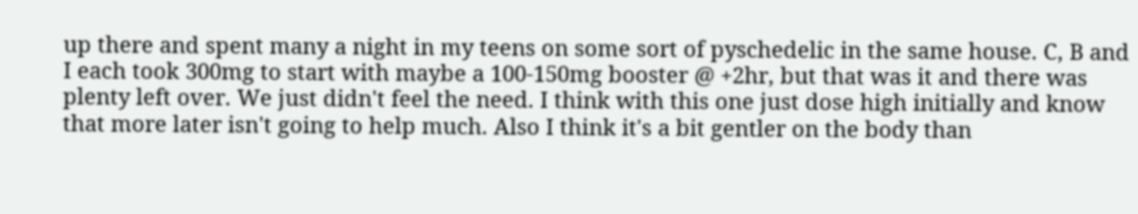up there and spent many a night in my teens on some sort of pyschedelic in the same house. C, B and I each took 300mg to start with maybe a 100-150mg booster @ +2hr, but that was it and there was plenty left over. We just didn't feel the need. I think with this one just dose high initially and know that more later isn't going to help much. Also I think it's a bit gentler on the body than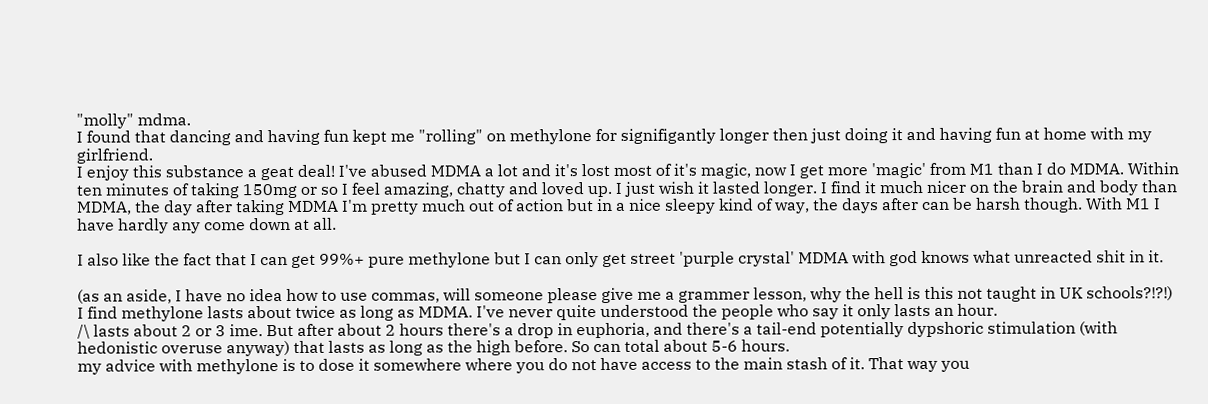"molly" mdma.
I found that dancing and having fun kept me "rolling" on methylone for signifigantly longer then just doing it and having fun at home with my girlfriend.
I enjoy this substance a geat deal! I've abused MDMA a lot and it's lost most of it's magic, now I get more 'magic' from M1 than I do MDMA. Within ten minutes of taking 150mg or so I feel amazing, chatty and loved up. I just wish it lasted longer. I find it much nicer on the brain and body than MDMA, the day after taking MDMA I'm pretty much out of action but in a nice sleepy kind of way, the days after can be harsh though. With M1 I have hardly any come down at all.

I also like the fact that I can get 99%+ pure methylone but I can only get street 'purple crystal' MDMA with god knows what unreacted shit in it.

(as an aside, I have no idea how to use commas, will someone please give me a grammer lesson, why the hell is this not taught in UK schools?!?!)
I find methylone lasts about twice as long as MDMA. I've never quite understood the people who say it only lasts an hour.
/\ lasts about 2 or 3 ime. But after about 2 hours there's a drop in euphoria, and there's a tail-end potentially dypshoric stimulation (with hedonistic overuse anyway) that lasts as long as the high before. So can total about 5-6 hours.
my advice with methylone is to dose it somewhere where you do not have access to the main stash of it. That way you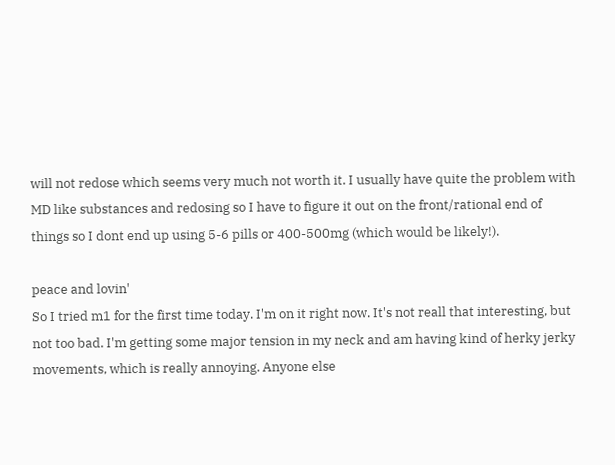will not redose which seems very much not worth it. I usually have quite the problem with MD like substances and redosing so I have to figure it out on the front/rational end of things so I dont end up using 5-6 pills or 400-500mg (which would be likely!).

peace and lovin'
So I tried m1 for the first time today. I'm on it right now. It's not reall that interesting, but not too bad. I'm getting some major tension in my neck and am having kind of herky jerky movements, which is really annoying. Anyone else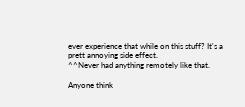ever experience that while on this stuff? It's a prett annoying side effect.
^^Never had anything remotely like that.

Anyone think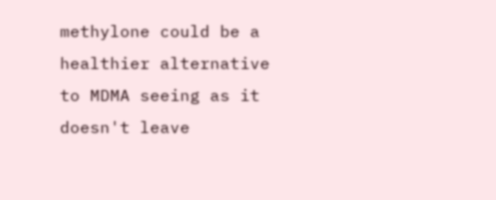methylone could be a healthier alternative to MDMA seeing as it doesn't leave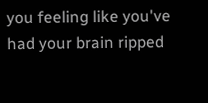you feeling like you've had your brain ripped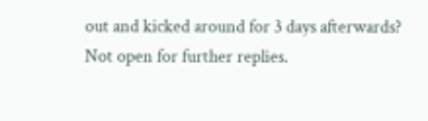out and kicked around for 3 days afterwards?
Not open for further replies.